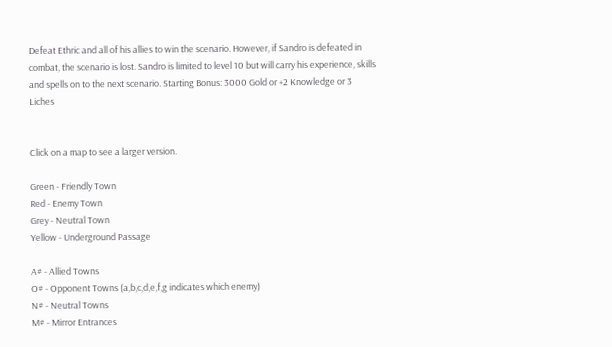Defeat Ethric and all of his allies to win the scenario. However, if Sandro is defeated in combat, the scenario is lost. Sandro is limited to level 10 but will carry his experience, skills and spells on to the next scenario. Starting Bonus: 3000 Gold or +2 Knowledge or 3 Liches


Click on a map to see a larger version.

Green - Friendly Town
Red - Enemy Town
Grey - Neutral Town
Yellow - Underground Passage

A# - Allied Towns
O# - Opponent Towns (a,b,c,d,e,f,g indicates which enemy)
N# - Neutral Towns
M# - Mirror Entrances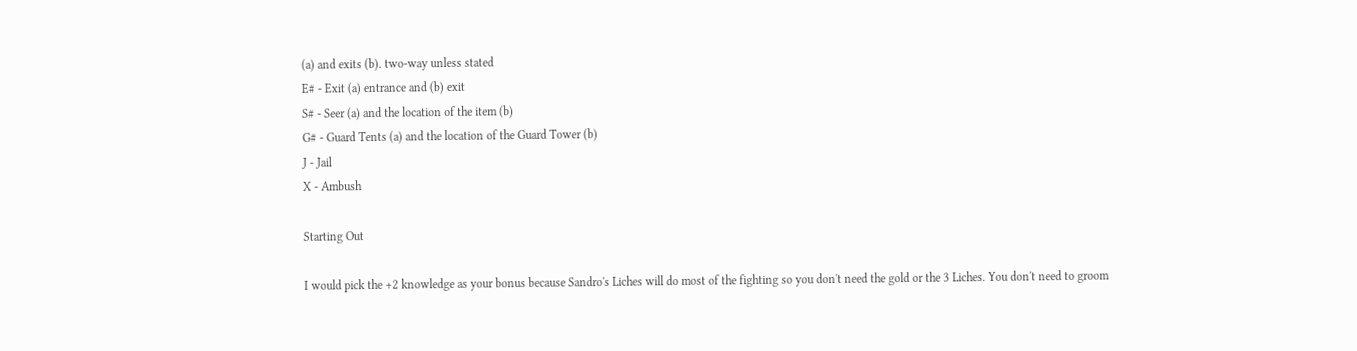(a) and exits (b). two-way unless stated
E# - Exit (a) entrance and (b) exit
S# - Seer (a) and the location of the item (b)
G# - Guard Tents (a) and the location of the Guard Tower (b)
J - Jail
X - Ambush

Starting Out

I would pick the +2 knowledge as your bonus because Sandro's Liches will do most of the fighting so you don't need the gold or the 3 Liches. You don't need to groom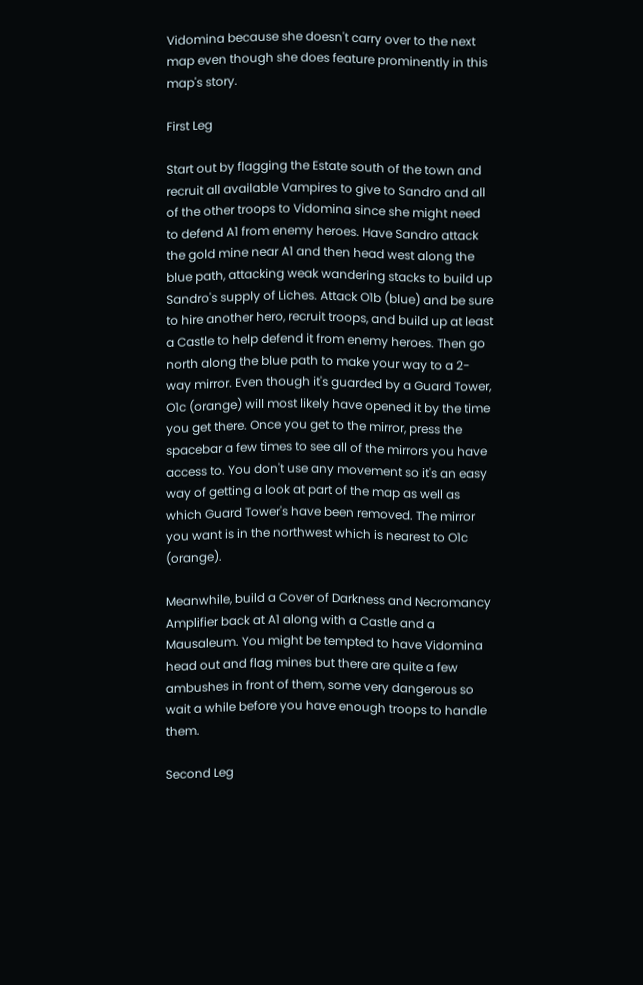Vidomina because she doesn't carry over to the next map even though she does feature prominently in this map's story.

First Leg

Start out by flagging the Estate south of the town and recruit all available Vampires to give to Sandro and all of the other troops to Vidomina since she might need to defend A1 from enemy heroes. Have Sandro attack the gold mine near A1 and then head west along the blue path, attacking weak wandering stacks to build up Sandro's supply of Liches. Attack O1b (blue) and be sure to hire another hero, recruit troops, and build up at least a Castle to help defend it from enemy heroes. Then go north along the blue path to make your way to a 2-way mirror. Even though it's guarded by a Guard Tower, O1c (orange) will most likely have opened it by the time you get there. Once you get to the mirror, press the spacebar a few times to see all of the mirrors you have access to. You don't use any movement so it's an easy way of getting a look at part of the map as well as which Guard Tower's have been removed. The mirror you want is in the northwest which is nearest to O1c (orange).

Meanwhile, build a Cover of Darkness and Necromancy Amplifier back at A1 along with a Castle and a Mausaleum. You might be tempted to have Vidomina head out and flag mines but there are quite a few ambushes in front of them, some very dangerous so wait a while before you have enough troops to handle them.

Second Leg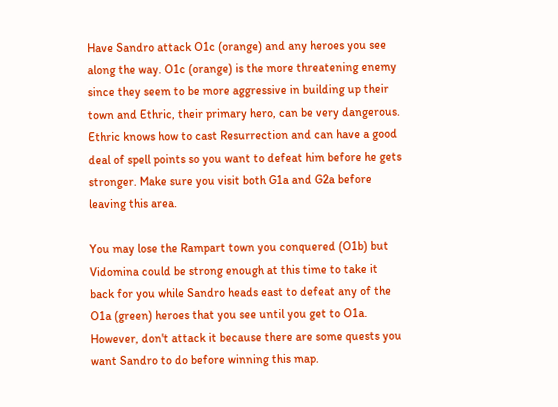Have Sandro attack O1c (orange) and any heroes you see along the way. O1c (orange) is the more threatening enemy since they seem to be more aggressive in building up their town and Ethric, their primary hero, can be very dangerous. Ethric knows how to cast Resurrection and can have a good deal of spell points so you want to defeat him before he gets stronger. Make sure you visit both G1a and G2a before leaving this area.

You may lose the Rampart town you conquered (O1b) but Vidomina could be strong enough at this time to take it back for you while Sandro heads east to defeat any of the O1a (green) heroes that you see until you get to O1a. However, don't attack it because there are some quests you want Sandro to do before winning this map.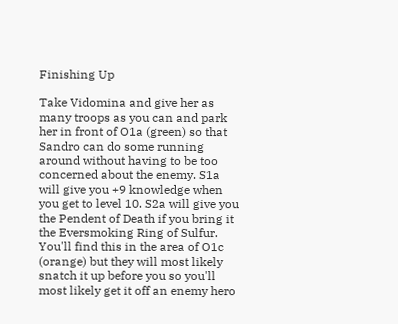Finishing Up

Take Vidomina and give her as many troops as you can and park her in front of O1a (green) so that Sandro can do some running around without having to be too concerned about the enemy. S1a will give you +9 knowledge when you get to level 10. S2a will give you the Pendent of Death if you bring it the Eversmoking Ring of Sulfur. You'll find this in the area of O1c (orange) but they will most likely snatch it up before you so you'll most likely get it off an enemy hero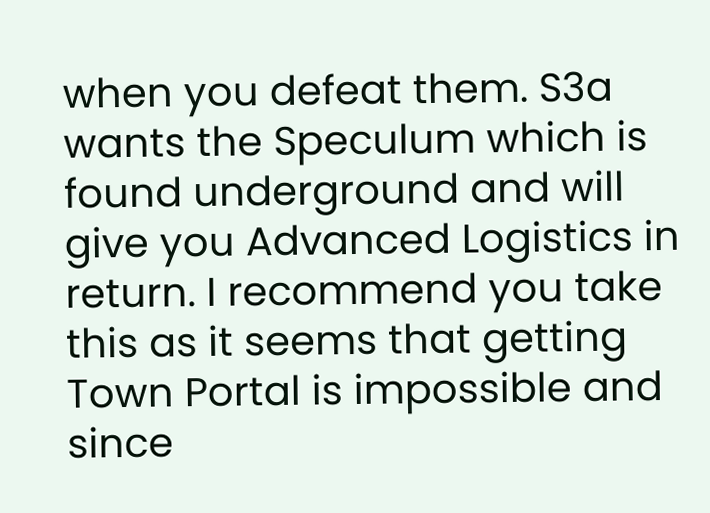when you defeat them. S3a wants the Speculum which is found underground and will give you Advanced Logistics in return. I recommend you take this as it seems that getting Town Portal is impossible and since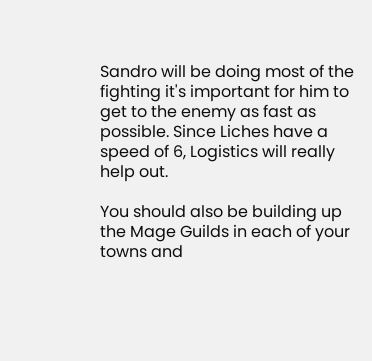Sandro will be doing most of the fighting it's important for him to get to the enemy as fast as possible. Since Liches have a speed of 6, Logistics will really help out.

You should also be building up the Mage Guilds in each of your towns and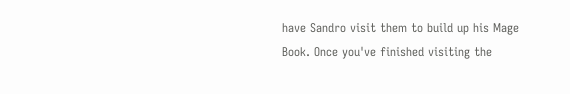have Sandro visit them to build up his Mage Book. Once you've finished visiting the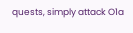quests, simply attack O1a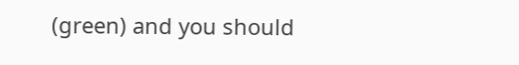(green) and you should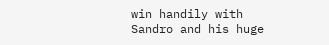win handily with Sandro and his huge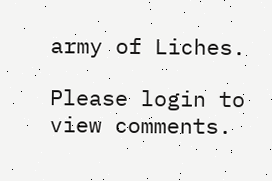army of Liches.

Please login to view comments.